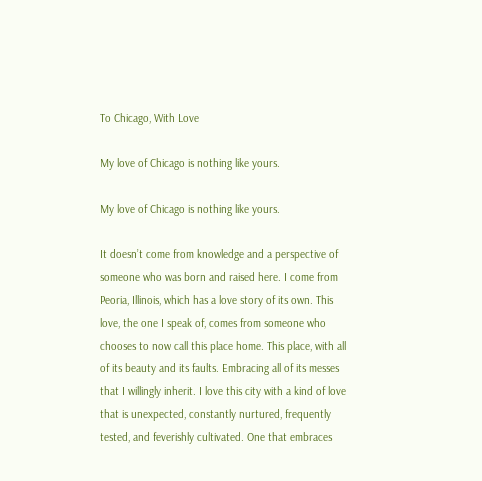To Chicago, With Love

My love of Chicago is nothing like yours.

My love of Chicago is nothing like yours.

It doesn’t come from knowledge and a perspective of someone who was born and raised here. I come from Peoria, Illinois, which has a love story of its own. This love, the one I speak of, comes from someone who chooses to now call this place home. This place, with all of its beauty and its faults. Embracing all of its messes that I willingly inherit. I love this city with a kind of love that is unexpected, constantly nurtured, frequently tested, and feverishly cultivated. One that embraces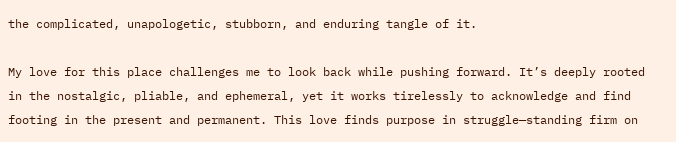the complicated, unapologetic, stubborn, and enduring tangle of it.

My love for this place challenges me to look back while pushing forward. It’s deeply rooted in the nostalgic, pliable, and ephemeral, yet it works tirelessly to acknowledge and find footing in the present and permanent. This love finds purpose in struggle—standing firm on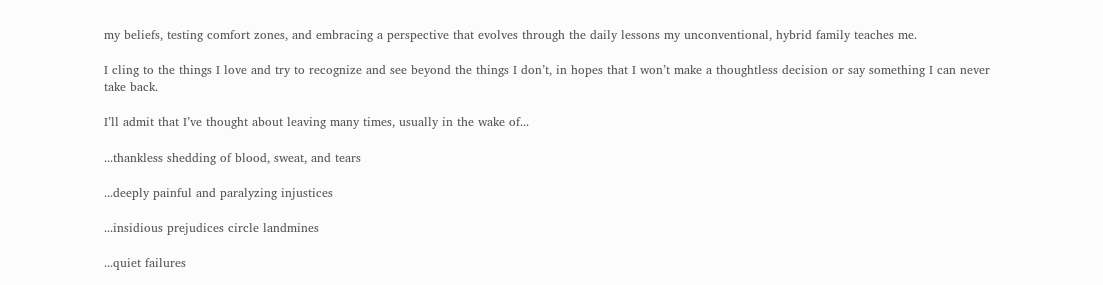my beliefs, testing comfort zones, and embracing a perspective that evolves through the daily lessons my unconventional, hybrid family teaches me.

I cling to the things I love and try to recognize and see beyond the things I don’t, in hopes that I won’t make a thoughtless decision or say something I can never take back.

I’ll admit that I’ve thought about leaving many times, usually in the wake of...

...thankless shedding of blood, sweat, and tears

...deeply painful and paralyzing injustices

...insidious prejudices circle landmines

...quiet failures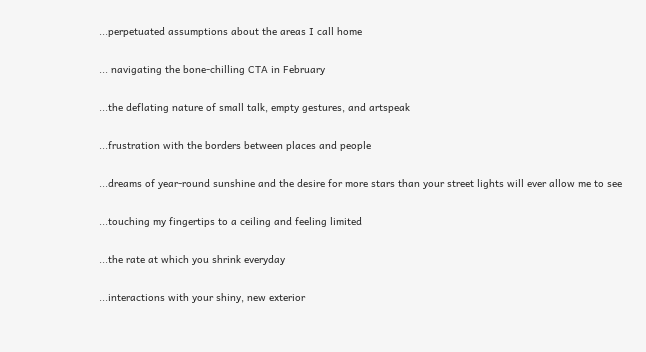...perpetuated assumptions about the areas I call home

... navigating the bone-chilling CTA in February

...the deflating nature of small talk, empty gestures, and artspeak

...frustration with the borders between places and people

...dreams of year-round sunshine and the desire for more stars than your street lights will ever allow me to see

...touching my fingertips to a ceiling and feeling limited

...the rate at which you shrink everyday

...interactions with your shiny, new exterior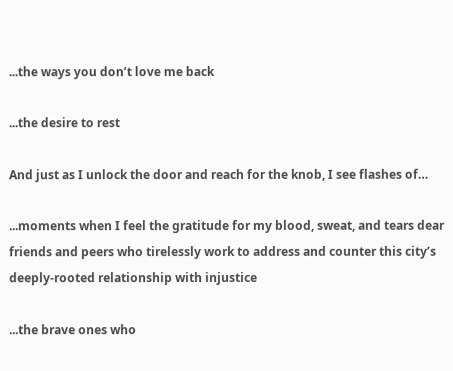...the ways you don’t love me back

...the desire to rest

And just as I unlock the door and reach for the knob, I see flashes of…

...moments when I feel the gratitude for my blood, sweat, and tears dear friends and peers who tirelessly work to address and counter this city’s deeply-rooted relationship with injustice

...the brave ones who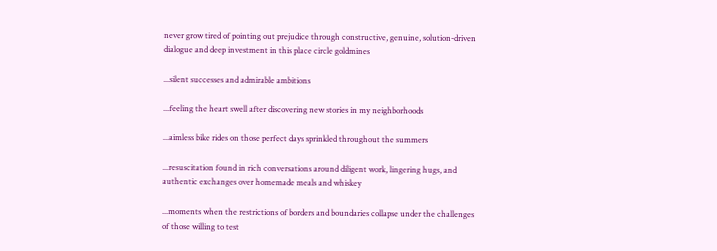never grow tired of pointing out prejudice through constructive, genuine, solution-driven dialogue and deep investment in this place circle goldmines

...silent successes and admirable ambitions

...feeling the heart swell after discovering new stories in my neighborhoods

...aimless bike rides on those perfect days sprinkled throughout the summers

...resuscitation found in rich conversations around diligent work, lingering hugs, and authentic exchanges over homemade meals and whiskey

...moments when the restrictions of borders and boundaries collapse under the challenges of those willing to test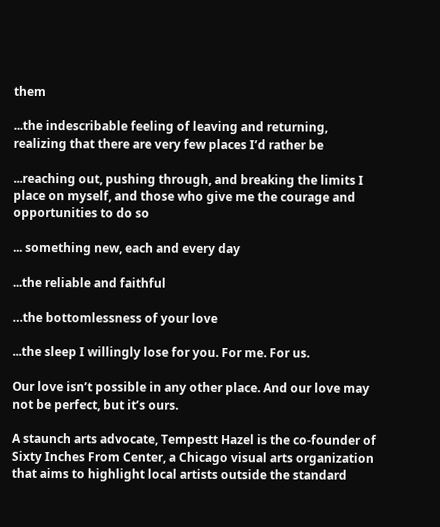them

...the indescribable feeling of leaving and returning, realizing that there are very few places I’d rather be

...reaching out, pushing through, and breaking the limits I place on myself, and those who give me the courage and opportunities to do so

... something new, each and every day

...the reliable and faithful

…the bottomlessness of your love

...the sleep I willingly lose for you. For me. For us.

Our love isn’t possible in any other place. And our love may not be perfect, but it’s ours.

A staunch arts advocate, Tempestt Hazel is the co-founder of Sixty Inches From Center, a Chicago visual arts organization that aims to highlight local artists outside the standard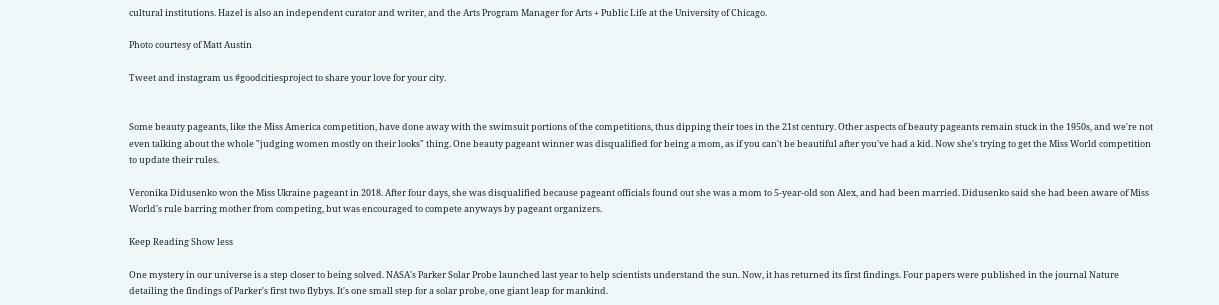cultural institutions. Hazel is also an independent curator and writer, and the Arts Program Manager for Arts + Public Life at the University of Chicago.

Photo courtesy of Matt Austin

Tweet and instagram us #goodcitiesproject to share your love for your city.


Some beauty pageants, like the Miss America competition, have done away with the swimsuit portions of the competitions, thus dipping their toes in the 21st century. Other aspects of beauty pageants remain stuck in the 1950s, and we're not even talking about the whole "judging women mostly on their looks" thing. One beauty pageant winner was disqualified for being a mom, as if you can't be beautiful after you've had a kid. Now she's trying to get the Miss World competition to update their rules.

Veronika Didusenko won the Miss Ukraine pageant in 2018. After four days, she was disqualified because pageant officials found out she was a mom to 5-year-old son Alex, and had been married. Didusenko said she had been aware of Miss World's rule barring mother from competing, but was encouraged to compete anyways by pageant organizers.

Keep Reading Show less

One mystery in our universe is a step closer to being solved. NASA's Parker Solar Probe launched last year to help scientists understand the sun. Now, it has returned its first findings. Four papers were published in the journal Nature detailing the findings of Parker's first two flybys. It's one small step for a solar probe, one giant leap for mankind.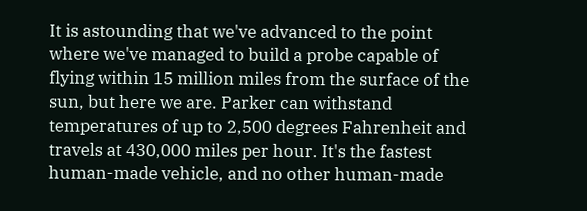It is astounding that we've advanced to the point where we've managed to build a probe capable of flying within 15 million miles from the surface of the sun, but here we are. Parker can withstand temperatures of up to 2,500 degrees Fahrenheit and travels at 430,000 miles per hour. It's the fastest human-made vehicle, and no other human-made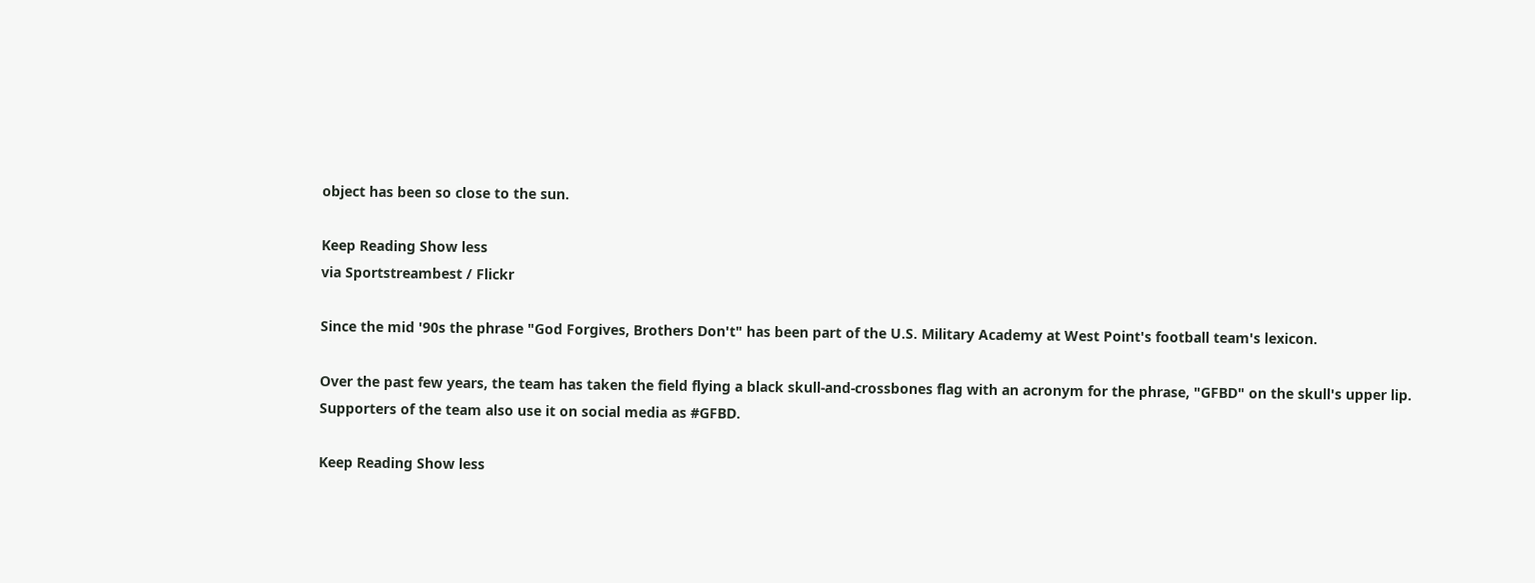object has been so close to the sun.

Keep Reading Show less
via Sportstreambest / Flickr

Since the mid '90s the phrase "God Forgives, Brothers Don't" has been part of the U.S. Military Academy at West Point's football team's lexicon.

Over the past few years, the team has taken the field flying a black skull-and-crossbones flag with an acronym for the phrase, "GFBD" on the skull's upper lip. Supporters of the team also use it on social media as #GFBD.

Keep Reading Show less